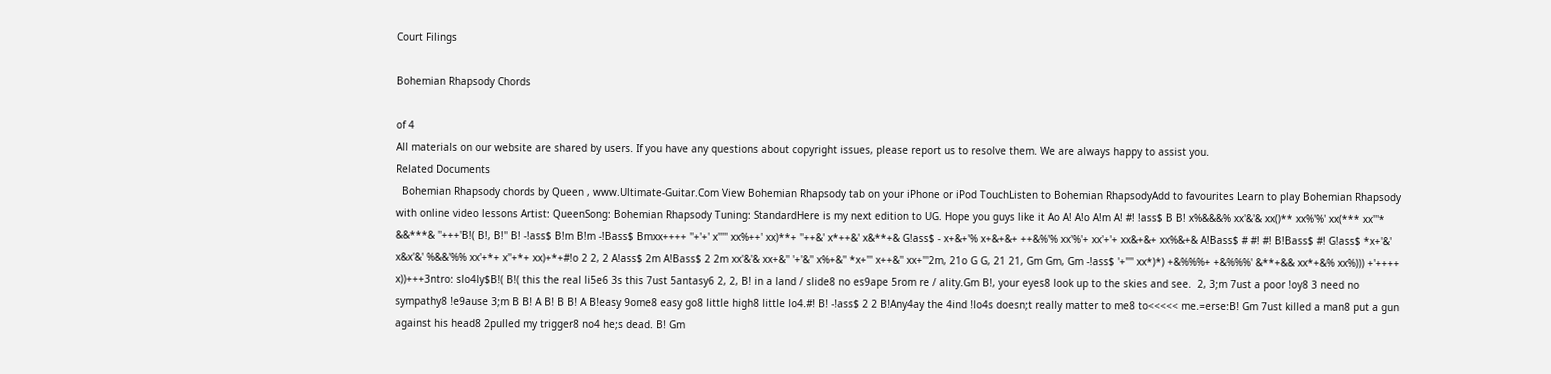Court Filings

Bohemian Rhapsody Chords

of 4
All materials on our website are shared by users. If you have any questions about copyright issues, please report us to resolve them. We are always happy to assist you.
Related Documents
  Bohemian Rhapsody chords by Queen , www.Ultimate-Guitar.Com View Bohemian Rhapsody tab on your iPhone or iPod TouchListen to Bohemian RhapsodyAdd to favourites Learn to play Bohemian Rhapsody with online video lessons Artist: QueenSong: Bohemian Rhapsody Tuning: StandardHere is my next edition to UG. Hope you guys like it Ao A! A!o A!m A! #! !ass$ B B! x%&&&% xx'&'& xx()** xx%'%' xx(*** xx'''* &&***& ''+++'B!( B!, B!'' B! -!ass$ B!m B!m -!Bass$ Bmxx++++ ''+'+' x''''' xx%++' xx)**+ ''++&' x*++&' x&**+& G!ass$ - x+&+'% x+&+&+ ++&%'% xx'%'+ xx'+'+ xx&+&+ xx%&+& A!Bass$ # #! #! B!Bass$ #! G!ass$ *x+'&' x&x'&' %&&'%% xx'+*+ x''+*+ xx)+*+#!o 2 2, 2 A!ass$ 2m A!Bass$ 2 2m xx'&'& xx+&'' '+'&'' x%+&'' *x+''' x++&'' xx+'''2m, 21o G G, 21 21, Gm Gm, Gm -!ass$ '+'''' xx*)*) +&%%%+ +&%%%' &**+&& xx*+&% xx%))) +'++++ x))+++3ntro: slo4ly$B!( B!( this the real li5e6 3s this 7ust 5antasy6 2, 2, B! in a land / slide8 no es9ape 5rom re / ality.Gm B!, your eyes8 look up to the skies and see.  2, 3;m 7ust a poor !oy8 3 need no sympathy8 !e9ause 3;m B B! A B! B B! A B!easy 9ome8 easy go8 little high8 little lo4.#! B! -!ass$ 2 2 B!Any4ay the 4ind !lo4s doesn;t really matter to me8 to<<<<< me.=erse:B! Gm 7ust killed a man8 put a gun against his head8 2pulled my trigger8 no4 he;s dead. B! Gm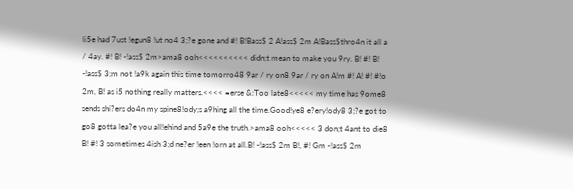li5e had 7ust !egun8 !ut no4 3;?e gone and #! B!Bass$ 2 A!ass$ 2m A!Bass$thro4n it all a / 4ay. #! B! -!ass$ 2m>ama8 ooh<<<<<<<<<< didn;t mean to make you 9ry. B! #! B! -!ass$ 3;m not !a9k again this time tomorro48 9ar / ry on8 9ar / ry on A!m #! A! #! #!o 2m, B! as i5 nothing really matters.<<<< =erse &:Too late8<<<<< my time has 9ome8 sends shi?ers do4n my spine8!ody;s a9hing all the time.Good!ye8 e?ery!ody8 3;?e got to go8 gotta lea?e you all!ehind and 5a9e the truth.>ama8 ooh<<<<< 3 don;t 4ant to die8 B! #! 3 sometimes 4ish 3;d ne?er !een !orn at all.B! -!ass$ 2m B!, #! Gm -!ass$ 2m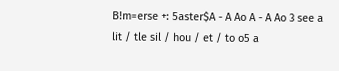B!m=erse +: 5aster$A - A Ao A - A Ao 3 see a lit / tle sil / hou / et / to o5 a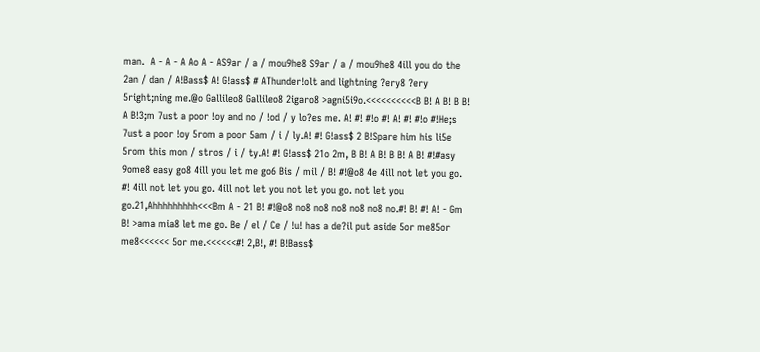man.  A - A - A Ao A - AS9ar / a / mou9he8 S9ar / a / mou9he8 4ill you do the 2an / dan / A!Bass$ A! G!ass$ # AThunder!olt and lightning ?ery8 ?ery 5right;ning me.@o Gallileo8 Gallileo8 2igaro8 >agni5i9o.<<<<<<<<<<B B! A B! B B! A B!3;m 7ust a poor !oy and no / !od / y lo?es me. A! #! #!o #! A! #! #!o #!He;s 7ust a poor !oy 5rom a poor 5am / i / ly.A! #! G!ass$ 2 B!Spare him his li5e 5rom this mon / stros / i / ty.A! #! G!ass$ 21o 2m, B B! A B! B B! A B! #!#asy 9ome8 easy go8 4ill you let me go6 Bis / mil / B! #!@o8 4e 4ill not let you go. #! 4ill not let you go. 4ill not let you not let you go. not let you go.21,Ahhhhhhhhh<<<Bm A - 21 B! #!@o8 no8 no8 no8 no8 no8 no.#! B! #! A! - Gm B! >ama mia8 let me go. Be / el / Ce / !u! has a de?il put aside 5or me85or me8<<<<<< 5or me.<<<<<<#! 2,B!, #! B!Bass$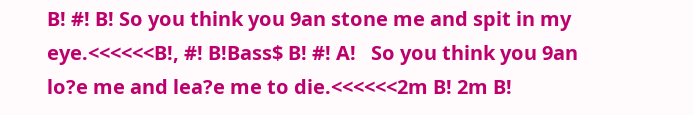B! #! B! So you think you 9an stone me and spit in my eye.<<<<<<B!, #! B!Bass$ B! #! A!   So you think you 9an lo?e me and lea?e me to die.<<<<<<2m B! 2m B!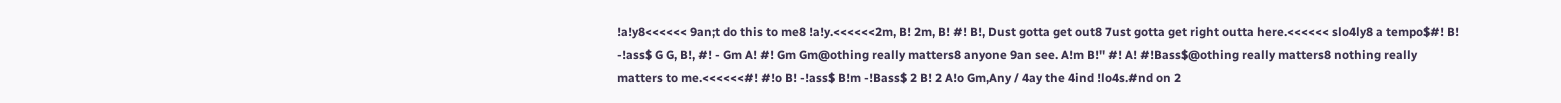!a!y8<<<<<< 9an;t do this to me8 !a!y.<<<<<<2m, B! 2m, B! #! B!, Dust gotta get out8 7ust gotta get right outta here.<<<<<< slo4ly8 a tempo$#! B! -!ass$ G G, B!, #! - Gm A! #! Gm Gm@othing really matters8 anyone 9an see. A!m B!'' #! A! #!Bass$@othing really matters8 nothing really matters to me.<<<<<<#! #!o B! -!ass$ B!m -!Bass$ 2 B! 2 A!o Gm,Any / 4ay the 4ind !lo4s.#nd on 2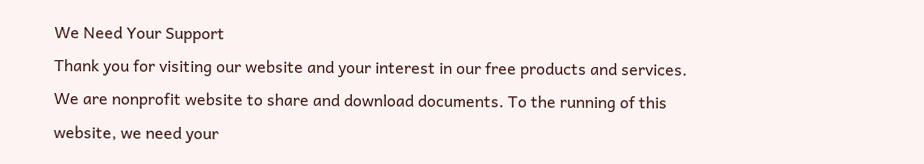We Need Your Support
Thank you for visiting our website and your interest in our free products and services. We are nonprofit website to share and download documents. To the running of this website, we need your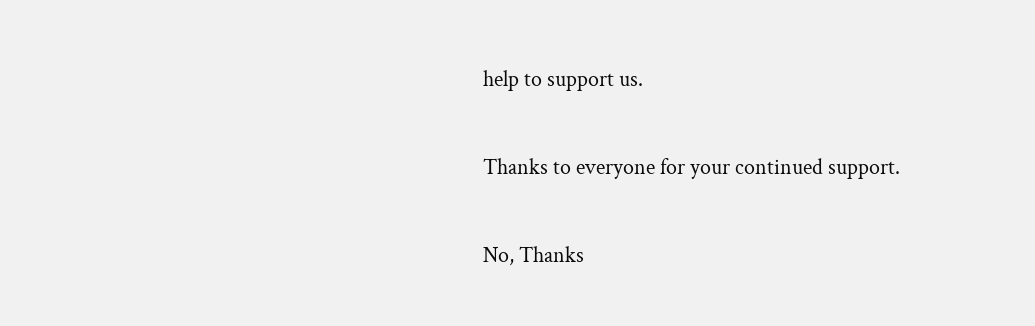help to support us.

Thanks to everyone for your continued support.

No, Thanks